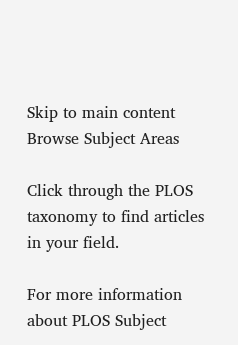Skip to main content
Browse Subject Areas

Click through the PLOS taxonomy to find articles in your field.

For more information about PLOS Subject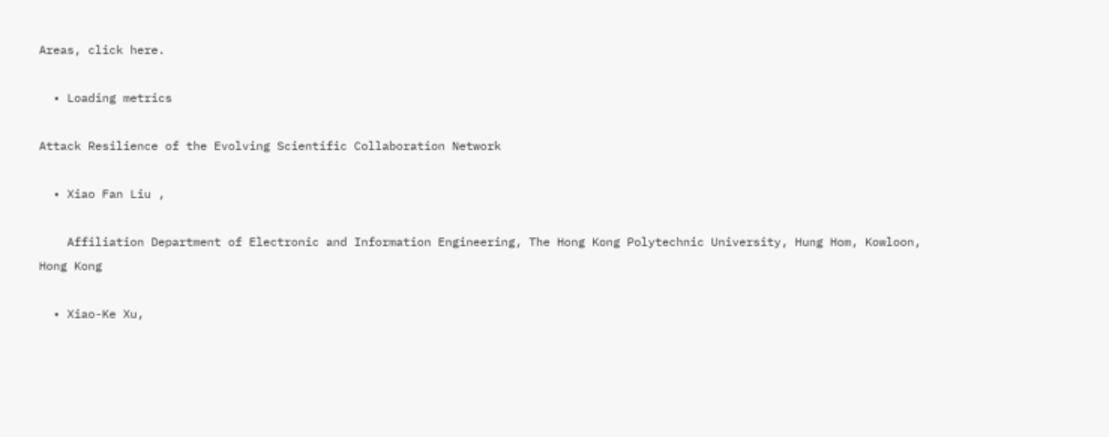Areas, click here.

  • Loading metrics

Attack Resilience of the Evolving Scientific Collaboration Network

  • Xiao Fan Liu ,

    Affiliation Department of Electronic and Information Engineering, The Hong Kong Polytechnic University, Hung Hom, Kowloon, Hong Kong

  • Xiao-Ke Xu,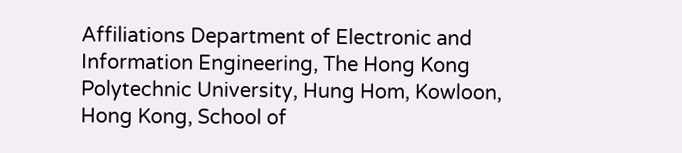Affiliations Department of Electronic and Information Engineering, The Hong Kong Polytechnic University, Hung Hom, Kowloon, Hong Kong, School of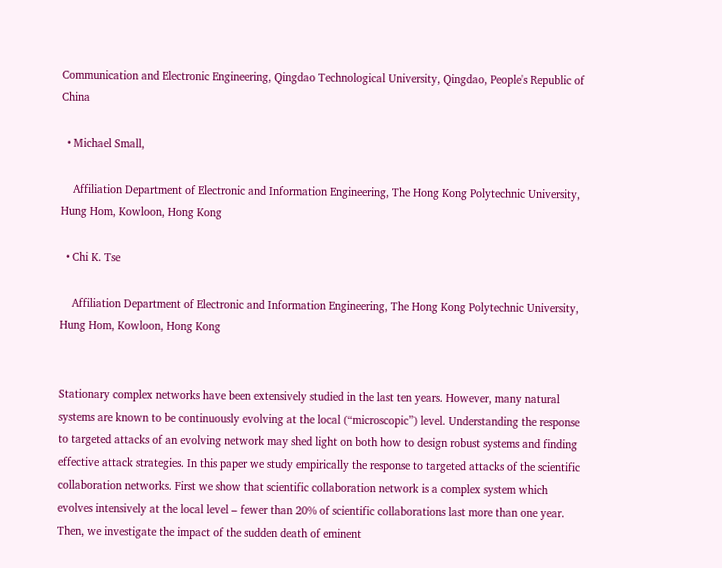Communication and Electronic Engineering, Qingdao Technological University, Qingdao, People's Republic of China

  • Michael Small,

    Affiliation Department of Electronic and Information Engineering, The Hong Kong Polytechnic University, Hung Hom, Kowloon, Hong Kong

  • Chi K. Tse

    Affiliation Department of Electronic and Information Engineering, The Hong Kong Polytechnic University, Hung Hom, Kowloon, Hong Kong


Stationary complex networks have been extensively studied in the last ten years. However, many natural systems are known to be continuously evolving at the local (“microscopic”) level. Understanding the response to targeted attacks of an evolving network may shed light on both how to design robust systems and finding effective attack strategies. In this paper we study empirically the response to targeted attacks of the scientific collaboration networks. First we show that scientific collaboration network is a complex system which evolves intensively at the local level – fewer than 20% of scientific collaborations last more than one year. Then, we investigate the impact of the sudden death of eminent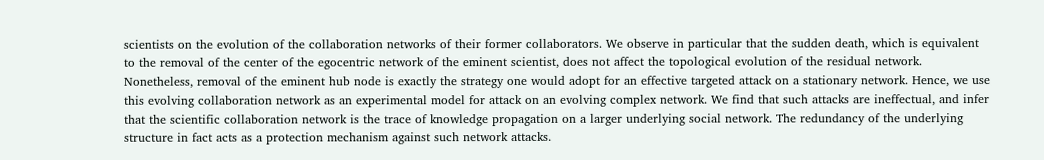scientists on the evolution of the collaboration networks of their former collaborators. We observe in particular that the sudden death, which is equivalent to the removal of the center of the egocentric network of the eminent scientist, does not affect the topological evolution of the residual network. Nonetheless, removal of the eminent hub node is exactly the strategy one would adopt for an effective targeted attack on a stationary network. Hence, we use this evolving collaboration network as an experimental model for attack on an evolving complex network. We find that such attacks are ineffectual, and infer that the scientific collaboration network is the trace of knowledge propagation on a larger underlying social network. The redundancy of the underlying structure in fact acts as a protection mechanism against such network attacks.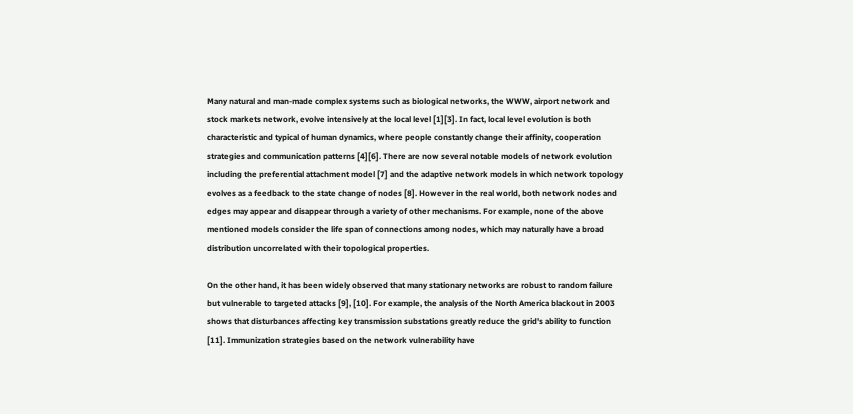Many natural and man-made complex systems such as biological networks, the WWW, airport network and stock markets network, evolve intensively at the local level [1][3]. In fact, local level evolution is both characteristic and typical of human dynamics, where people constantly change their affinity, cooperation strategies and communication patterns [4][6]. There are now several notable models of network evolution including the preferential attachment model [7] and the adaptive network models in which network topology evolves as a feedback to the state change of nodes [8]. However in the real world, both network nodes and edges may appear and disappear through a variety of other mechanisms. For example, none of the above mentioned models consider the life span of connections among nodes, which may naturally have a broad distribution uncorrelated with their topological properties.

On the other hand, it has been widely observed that many stationary networks are robust to random failure but vulnerable to targeted attacks [9], [10]. For example, the analysis of the North America blackout in 2003 shows that disturbances affecting key transmission substations greatly reduce the grid's ability to function [11]. Immunization strategies based on the network vulnerability have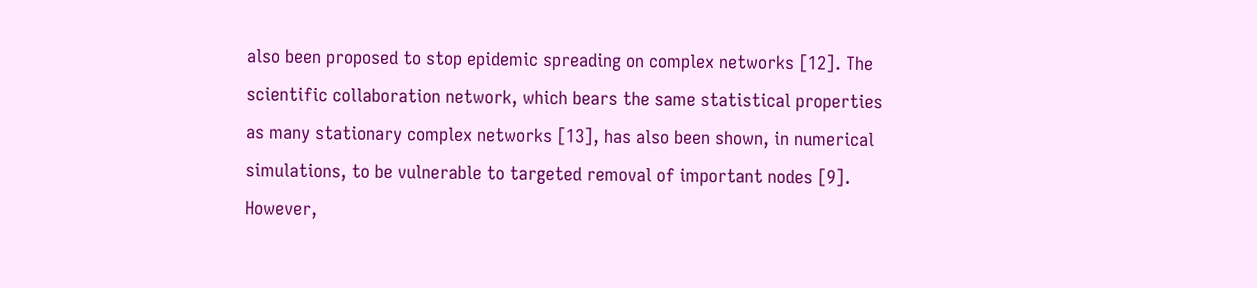also been proposed to stop epidemic spreading on complex networks [12]. The scientific collaboration network, which bears the same statistical properties as many stationary complex networks [13], has also been shown, in numerical simulations, to be vulnerable to targeted removal of important nodes [9]. However,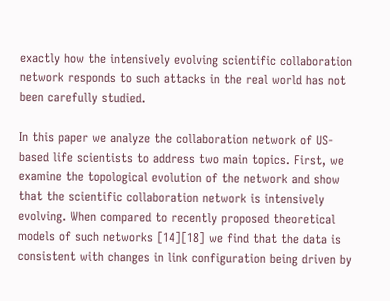exactly how the intensively evolving scientific collaboration network responds to such attacks in the real world has not been carefully studied.

In this paper we analyze the collaboration network of US-based life scientists to address two main topics. First, we examine the topological evolution of the network and show that the scientific collaboration network is intensively evolving. When compared to recently proposed theoretical models of such networks [14][18] we find that the data is consistent with changes in link configuration being driven by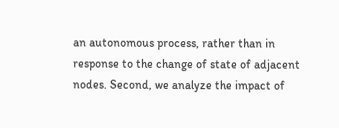an autonomous process, rather than in response to the change of state of adjacent nodes. Second, we analyze the impact of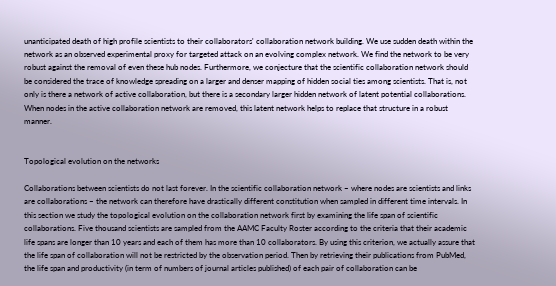unanticipated death of high profile scientists to their collaborators' collaboration network building. We use sudden death within the network as an observed experimental proxy for targeted attack on an evolving complex network. We find the network to be very robust against the removal of even these hub nodes. Furthermore, we conjecture that the scientific collaboration network should be considered the trace of knowledge spreading on a larger and denser mapping of hidden social ties among scientists. That is, not only is there a network of active collaboration, but there is a secondary larger hidden network of latent potential collaborations. When nodes in the active collaboration network are removed, this latent network helps to replace that structure in a robust manner.


Topological evolution on the networks

Collaborations between scientists do not last forever. In the scientific collaboration network – where nodes are scientists and links are collaborations – the network can therefore have drastically different constitution when sampled in different time intervals. In this section we study the topological evolution on the collaboration network first by examining the life span of scientific collaborations. Five thousand scientists are sampled from the AAMC Faculty Roster according to the criteria that their academic life spans are longer than 10 years and each of them has more than 10 collaborators. By using this criterion, we actually assure that the life span of collaboration will not be restricted by the observation period. Then by retrieving their publications from PubMed, the life span and productivity (in term of numbers of journal articles published) of each pair of collaboration can be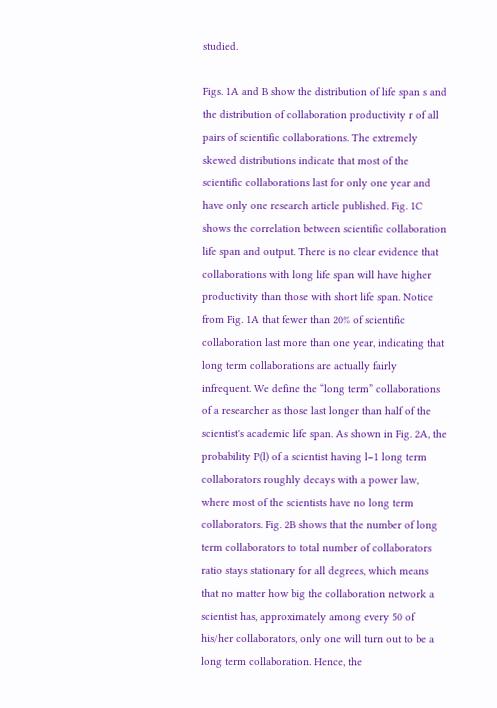studied.

Figs. 1A and B show the distribution of life span s and the distribution of collaboration productivity r of all pairs of scientific collaborations. The extremely skewed distributions indicate that most of the scientific collaborations last for only one year and have only one research article published. Fig. 1C shows the correlation between scientific collaboration life span and output. There is no clear evidence that collaborations with long life span will have higher productivity than those with short life span. Notice from Fig. 1A that fewer than 20% of scientific collaboration last more than one year, indicating that long term collaborations are actually fairly infrequent. We define the “long term” collaborations of a researcher as those last longer than half of the scientist's academic life span. As shown in Fig. 2A, the probability P(l) of a scientist having l−1 long term collaborators roughly decays with a power law, where most of the scientists have no long term collaborators. Fig. 2B shows that the number of long term collaborators to total number of collaborators ratio stays stationary for all degrees, which means that no matter how big the collaboration network a scientist has, approximately among every 50 of his/her collaborators, only one will turn out to be a long term collaboration. Hence, the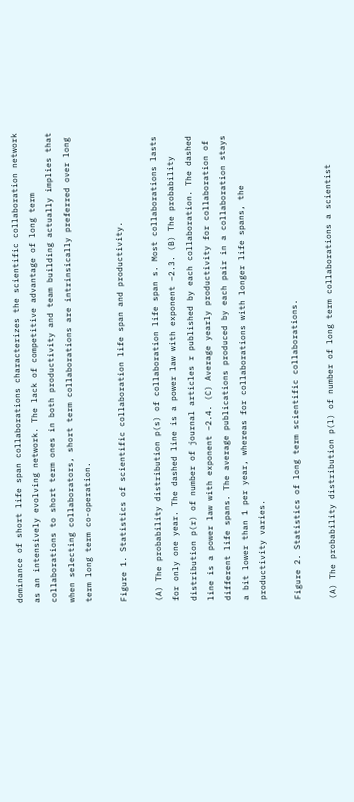dominance of short life span collaborations characterizes the scientific collaboration network as an intensively evolving network. The lack of competitive advantage of long term collaborations to short term ones in both productivity and team building actually implies that when selecting collaborators, short term collaborations are intrinsically preferred over long term long term co-operation.

Figure 1. Statistics of scientific collaboration life span and productivity.

(A) The probability distribution p(s) of collaboration life span s. Most collaborations lasts for only one year. The dashed line is a power law with exponent −2.3. (B) The probability distribution p(r) of number of journal articles r published by each collaboration. The dashed line is a power law with exponent −2.4. (C) Average yearly productivity for collaboration of different life spans. The average publications produced by each pair in a collaboration stays a bit lower than 1 per year, whereas for collaborations with longer life spans, the productivity varies.

Figure 2. Statistics of long term scientific collaborations.

(A) The probability distribution p(l) of number of long term collaborations a scientist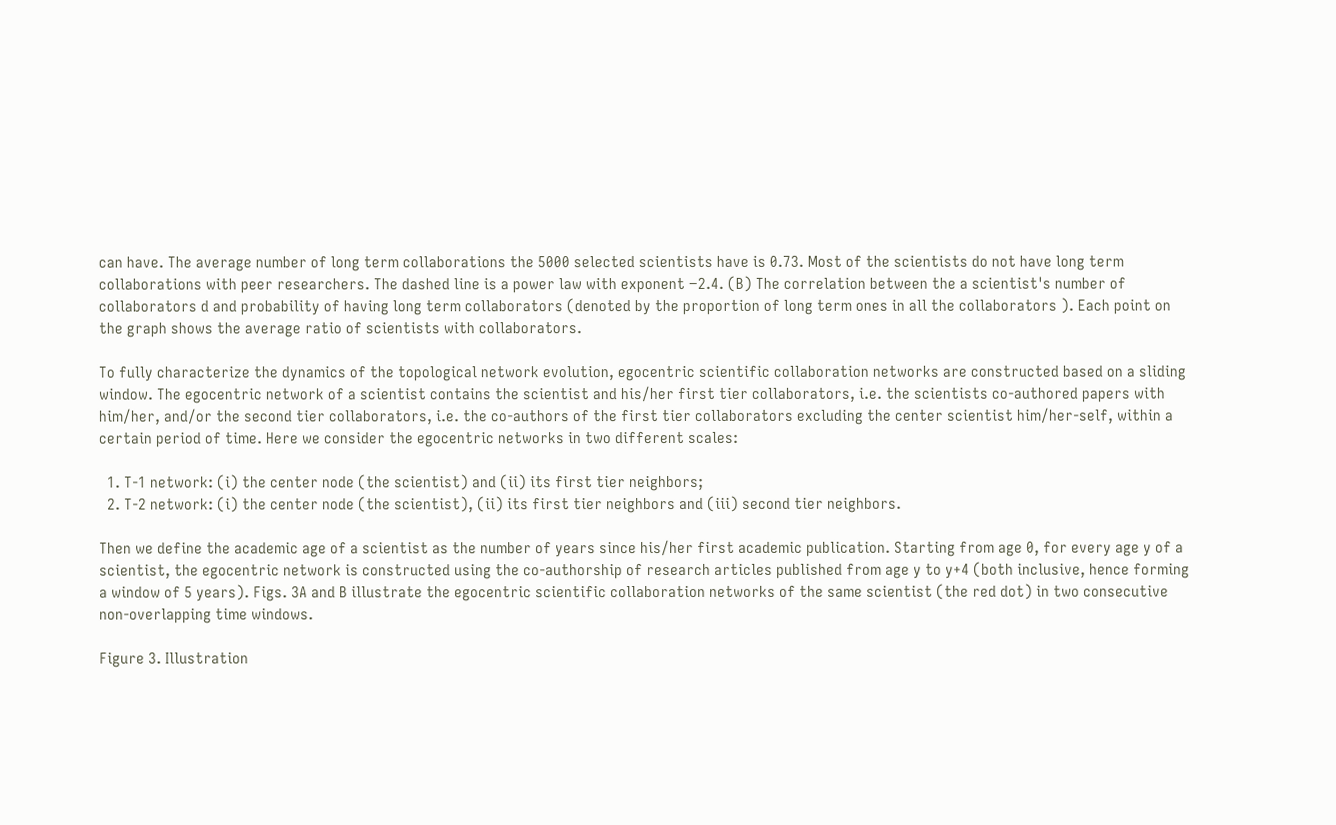can have. The average number of long term collaborations the 5000 selected scientists have is 0.73. Most of the scientists do not have long term collaborations with peer researchers. The dashed line is a power law with exponent −2.4. (B) The correlation between the a scientist's number of collaborators d and probability of having long term collaborators (denoted by the proportion of long term ones in all the collaborators ). Each point on the graph shows the average ratio of scientists with collaborators.

To fully characterize the dynamics of the topological network evolution, egocentric scientific collaboration networks are constructed based on a sliding window. The egocentric network of a scientist contains the scientist and his/her first tier collaborators, i.e. the scientists co-authored papers with him/her, and/or the second tier collaborators, i.e. the co-authors of the first tier collaborators excluding the center scientist him/her-self, within a certain period of time. Here we consider the egocentric networks in two different scales:

  1. T-1 network: (i) the center node (the scientist) and (ii) its first tier neighbors;
  2. T-2 network: (i) the center node (the scientist), (ii) its first tier neighbors and (iii) second tier neighbors.

Then we define the academic age of a scientist as the number of years since his/her first academic publication. Starting from age 0, for every age y of a scientist, the egocentric network is constructed using the co-authorship of research articles published from age y to y+4 (both inclusive, hence forming a window of 5 years). Figs. 3A and B illustrate the egocentric scientific collaboration networks of the same scientist (the red dot) in two consecutive non-overlapping time windows.

Figure 3. Illustration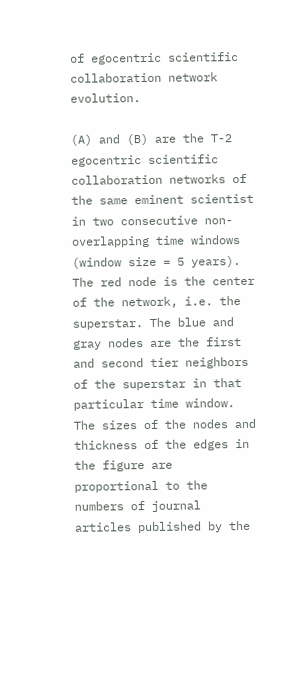of egocentric scientific collaboration network evolution.

(A) and (B) are the T-2 egocentric scientific collaboration networks of the same eminent scientist in two consecutive non-overlapping time windows (window size = 5 years). The red node is the center of the network, i.e. the superstar. The blue and gray nodes are the first and second tier neighbors of the superstar in that particular time window. The sizes of the nodes and thickness of the edges in the figure are proportional to the numbers of journal articles published by the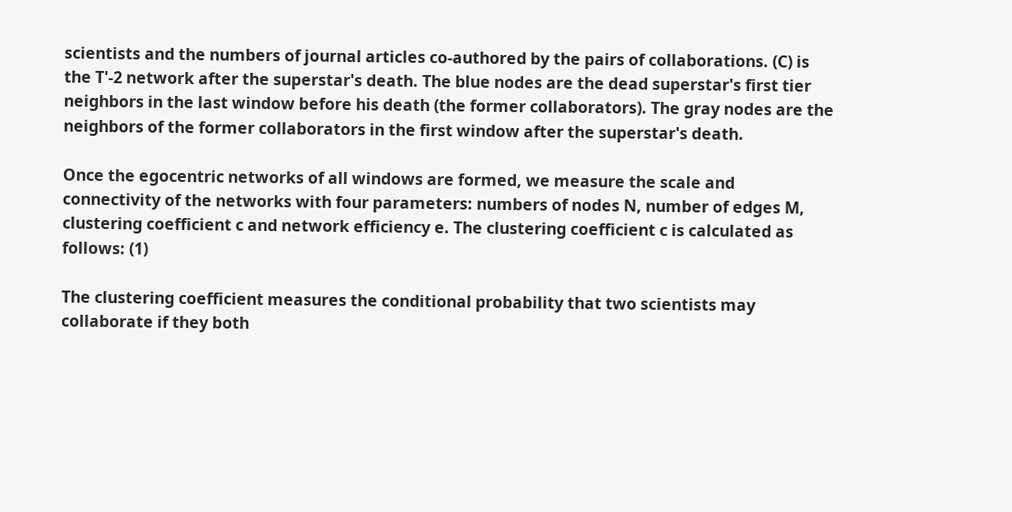scientists and the numbers of journal articles co-authored by the pairs of collaborations. (C) is the T'-2 network after the superstar's death. The blue nodes are the dead superstar's first tier neighbors in the last window before his death (the former collaborators). The gray nodes are the neighbors of the former collaborators in the first window after the superstar's death.

Once the egocentric networks of all windows are formed, we measure the scale and connectivity of the networks with four parameters: numbers of nodes N, number of edges M, clustering coefficient c and network efficiency e. The clustering coefficient c is calculated as follows: (1)

The clustering coefficient measures the conditional probability that two scientists may collaborate if they both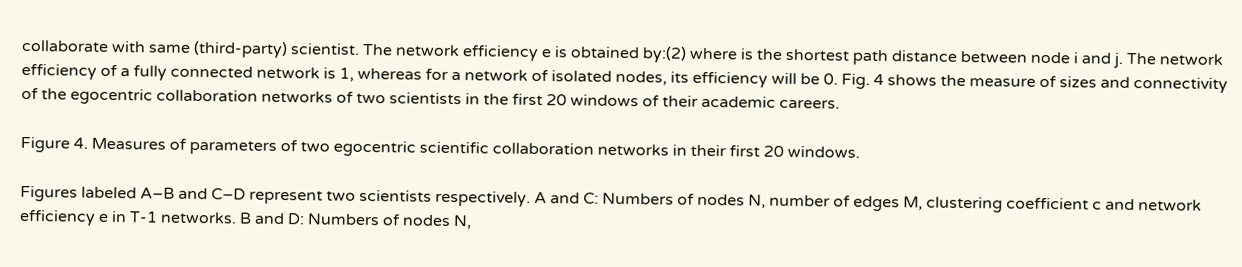collaborate with same (third-party) scientist. The network efficiency e is obtained by:(2) where is the shortest path distance between node i and j. The network efficiency of a fully connected network is 1, whereas for a network of isolated nodes, its efficiency will be 0. Fig. 4 shows the measure of sizes and connectivity of the egocentric collaboration networks of two scientists in the first 20 windows of their academic careers.

Figure 4. Measures of parameters of two egocentric scientific collaboration networks in their first 20 windows.

Figures labeled A–B and C–D represent two scientists respectively. A and C: Numbers of nodes N, number of edges M, clustering coefficient c and network efficiency e in T-1 networks. B and D: Numbers of nodes N,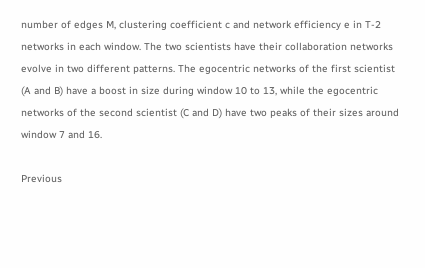number of edges M, clustering coefficient c and network efficiency e in T-2 networks in each window. The two scientists have their collaboration networks evolve in two different patterns. The egocentric networks of the first scientist (A and B) have a boost in size during window 10 to 13, while the egocentric networks of the second scientist (C and D) have two peaks of their sizes around window 7 and 16.

Previous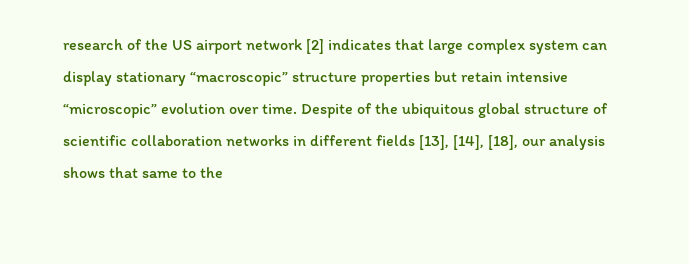research of the US airport network [2] indicates that large complex system can display stationary “macroscopic” structure properties but retain intensive “microscopic” evolution over time. Despite of the ubiquitous global structure of scientific collaboration networks in different fields [13], [14], [18], our analysis shows that same to the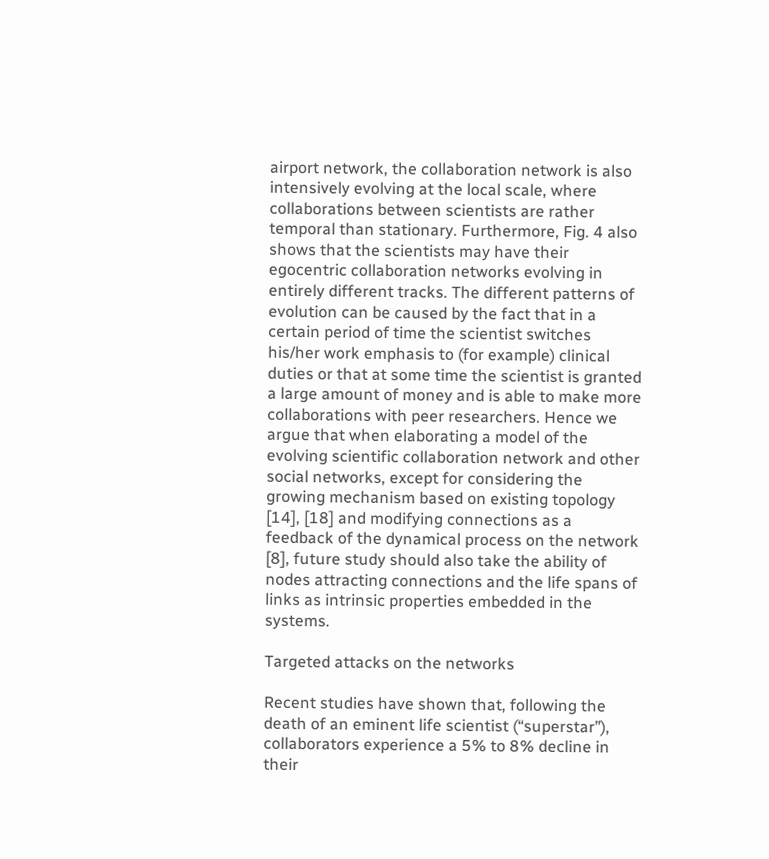airport network, the collaboration network is also intensively evolving at the local scale, where collaborations between scientists are rather temporal than stationary. Furthermore, Fig. 4 also shows that the scientists may have their egocentric collaboration networks evolving in entirely different tracks. The different patterns of evolution can be caused by the fact that in a certain period of time the scientist switches his/her work emphasis to (for example) clinical duties or that at some time the scientist is granted a large amount of money and is able to make more collaborations with peer researchers. Hence we argue that when elaborating a model of the evolving scientific collaboration network and other social networks, except for considering the growing mechanism based on existing topology [14], [18] and modifying connections as a feedback of the dynamical process on the network [8], future study should also take the ability of nodes attracting connections and the life spans of links as intrinsic properties embedded in the systems.

Targeted attacks on the networks

Recent studies have shown that, following the death of an eminent life scientist (“superstar”), collaborators experience a 5% to 8% decline in their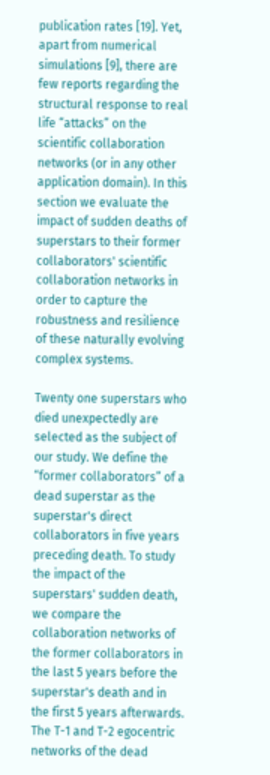publication rates [19]. Yet, apart from numerical simulations [9], there are few reports regarding the structural response to real life “attacks” on the scientific collaboration networks (or in any other application domain). In this section we evaluate the impact of sudden deaths of superstars to their former collaborators' scientific collaboration networks in order to capture the robustness and resilience of these naturally evolving complex systems.

Twenty one superstars who died unexpectedly are selected as the subject of our study. We define the “former collaborators” of a dead superstar as the superstar's direct collaborators in five years preceding death. To study the impact of the superstars' sudden death, we compare the collaboration networks of the former collaborators in the last 5 years before the superstar's death and in the first 5 years afterwards. The T-1 and T-2 egocentric networks of the dead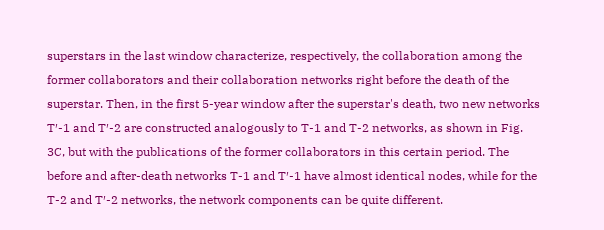superstars in the last window characterize, respectively, the collaboration among the former collaborators and their collaboration networks right before the death of the superstar. Then, in the first 5-year window after the superstar's death, two new networks T′-1 and T′-2 are constructed analogously to T-1 and T-2 networks, as shown in Fig. 3C, but with the publications of the former collaborators in this certain period. The before and after-death networks T-1 and T′-1 have almost identical nodes, while for the T-2 and T′-2 networks, the network components can be quite different.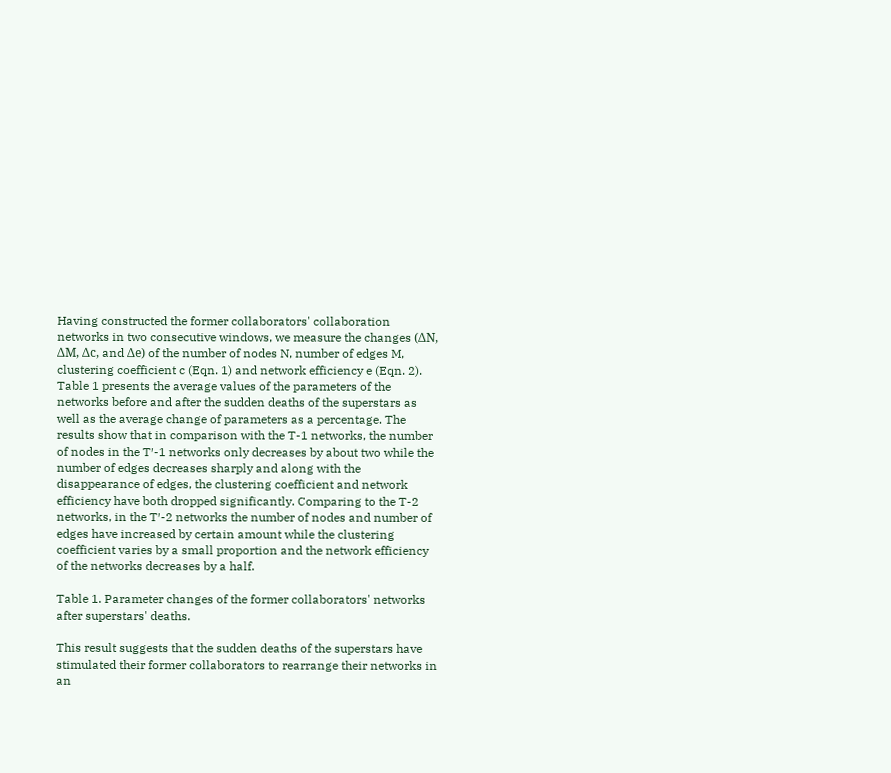Having constructed the former collaborators' collaboration networks in two consecutive windows, we measure the changes (ΔN, ΔM, Δc, and Δe) of the number of nodes N, number of edges M, clustering coefficient c (Eqn. 1) and network efficiency e (Eqn. 2). Table 1 presents the average values of the parameters of the networks before and after the sudden deaths of the superstars as well as the average change of parameters as a percentage. The results show that in comparison with the T-1 networks, the number of nodes in the T′-1 networks only decreases by about two while the number of edges decreases sharply and along with the disappearance of edges, the clustering coefficient and network efficiency have both dropped significantly. Comparing to the T-2 networks, in the T′-2 networks the number of nodes and number of edges have increased by certain amount while the clustering coefficient varies by a small proportion and the network efficiency of the networks decreases by a half.

Table 1. Parameter changes of the former collaborators' networks after superstars' deaths.

This result suggests that the sudden deaths of the superstars have stimulated their former collaborators to rearrange their networks in an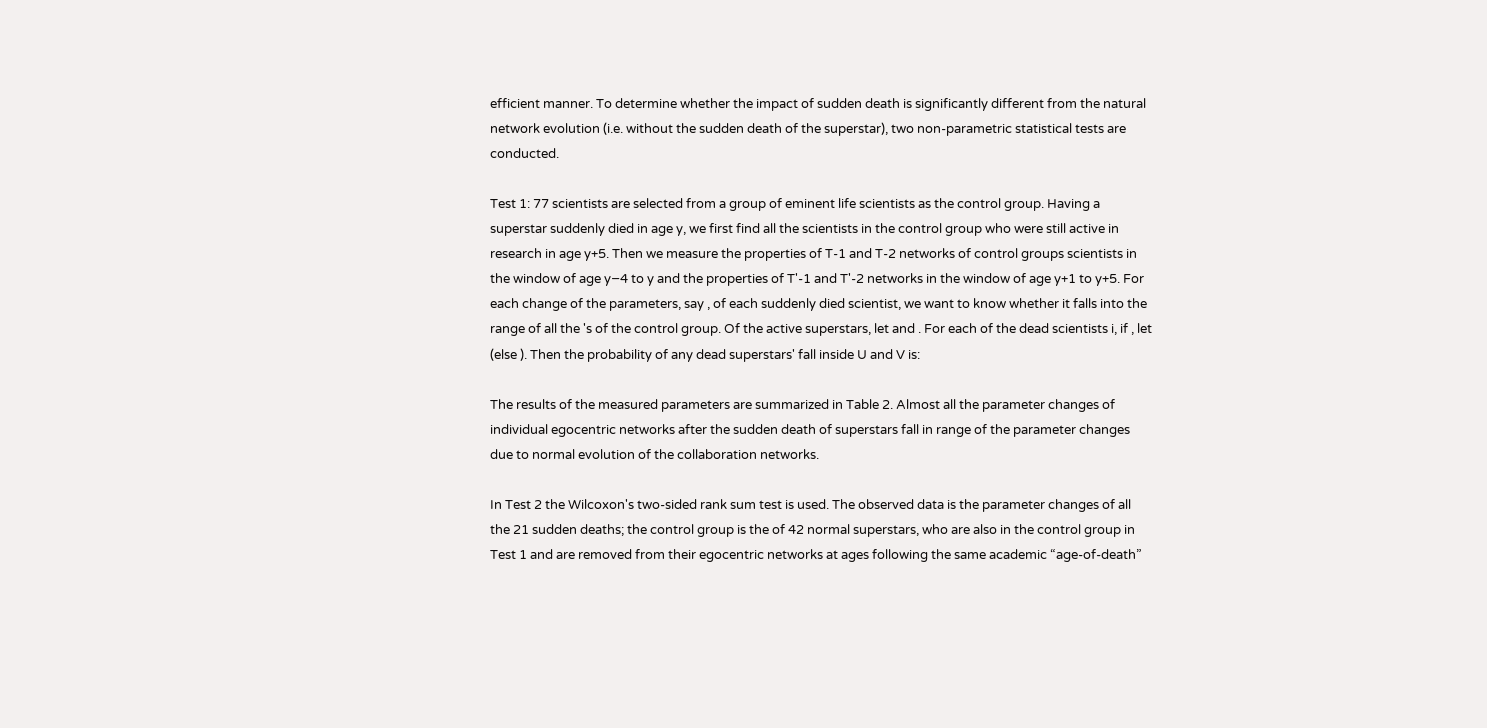efficient manner. To determine whether the impact of sudden death is significantly different from the natural network evolution (i.e. without the sudden death of the superstar), two non-parametric statistical tests are conducted.

Test 1: 77 scientists are selected from a group of eminent life scientists as the control group. Having a superstar suddenly died in age y, we first find all the scientists in the control group who were still active in research in age y+5. Then we measure the properties of T-1 and T-2 networks of control groups scientists in the window of age y−4 to y and the properties of T'-1 and T'-2 networks in the window of age y+1 to y+5. For each change of the parameters, say , of each suddenly died scientist, we want to know whether it falls into the range of all the 's of the control group. Of the active superstars, let and . For each of the dead scientists i, if , let (else ). Then the probability of any dead superstars' fall inside U and V is:

The results of the measured parameters are summarized in Table 2. Almost all the parameter changes of individual egocentric networks after the sudden death of superstars fall in range of the parameter changes due to normal evolution of the collaboration networks.

In Test 2 the Wilcoxon's two-sided rank sum test is used. The observed data is the parameter changes of all the 21 sudden deaths; the control group is the of 42 normal superstars, who are also in the control group in Test 1 and are removed from their egocentric networks at ages following the same academic “age-of-death”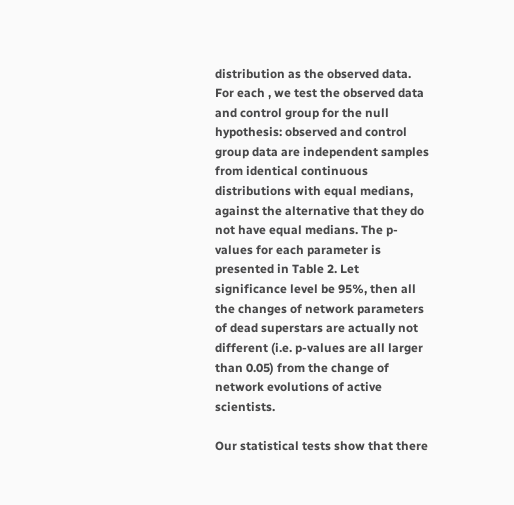distribution as the observed data. For each , we test the observed data and control group for the null hypothesis: observed and control group data are independent samples from identical continuous distributions with equal medians, against the alternative that they do not have equal medians. The p-values for each parameter is presented in Table 2. Let significance level be 95%, then all the changes of network parameters of dead superstars are actually not different (i.e. p-values are all larger than 0.05) from the change of network evolutions of active scientists.

Our statistical tests show that there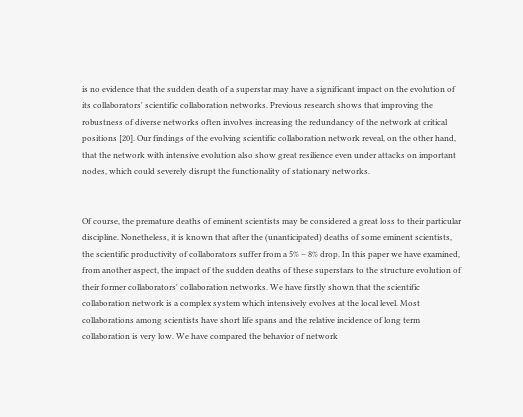is no evidence that the sudden death of a superstar may have a significant impact on the evolution of its collaborators' scientific collaboration networks. Previous research shows that improving the robustness of diverse networks often involves increasing the redundancy of the network at critical positions [20]. Our findings of the evolving scientific collaboration network reveal, on the other hand, that the network with intensive evolution also show great resilience even under attacks on important nodes, which could severely disrupt the functionality of stationary networks.


Of course, the premature deaths of eminent scientists may be considered a great loss to their particular discipline. Nonetheless, it is known that after the (unanticipated) deaths of some eminent scientists, the scientific productivity of collaborators suffer from a 5% – 8% drop. In this paper we have examined, from another aspect, the impact of the sudden deaths of these superstars to the structure evolution of their former collaborators' collaboration networks. We have firstly shown that the scientific collaboration network is a complex system which intensively evolves at the local level. Most collaborations among scientists have short life spans and the relative incidence of long term collaboration is very low. We have compared the behavior of network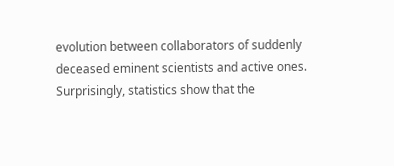evolution between collaborators of suddenly deceased eminent scientists and active ones. Surprisingly, statistics show that the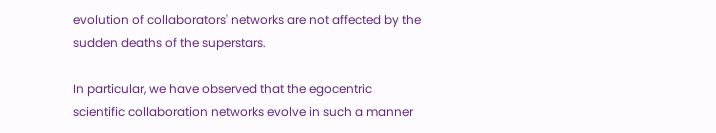evolution of collaborators' networks are not affected by the sudden deaths of the superstars.

In particular, we have observed that the egocentric scientific collaboration networks evolve in such a manner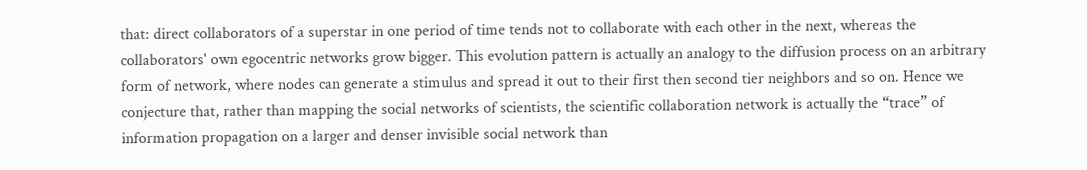that: direct collaborators of a superstar in one period of time tends not to collaborate with each other in the next, whereas the collaborators' own egocentric networks grow bigger. This evolution pattern is actually an analogy to the diffusion process on an arbitrary form of network, where nodes can generate a stimulus and spread it out to their first then second tier neighbors and so on. Hence we conjecture that, rather than mapping the social networks of scientists, the scientific collaboration network is actually the “trace” of information propagation on a larger and denser invisible social network than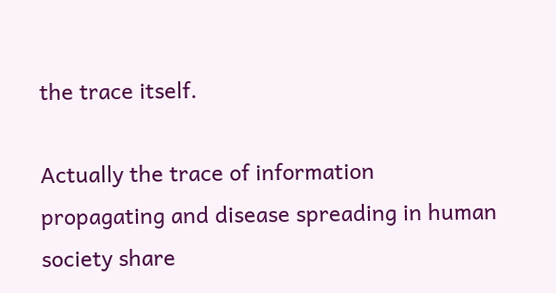the trace itself.

Actually the trace of information propagating and disease spreading in human society share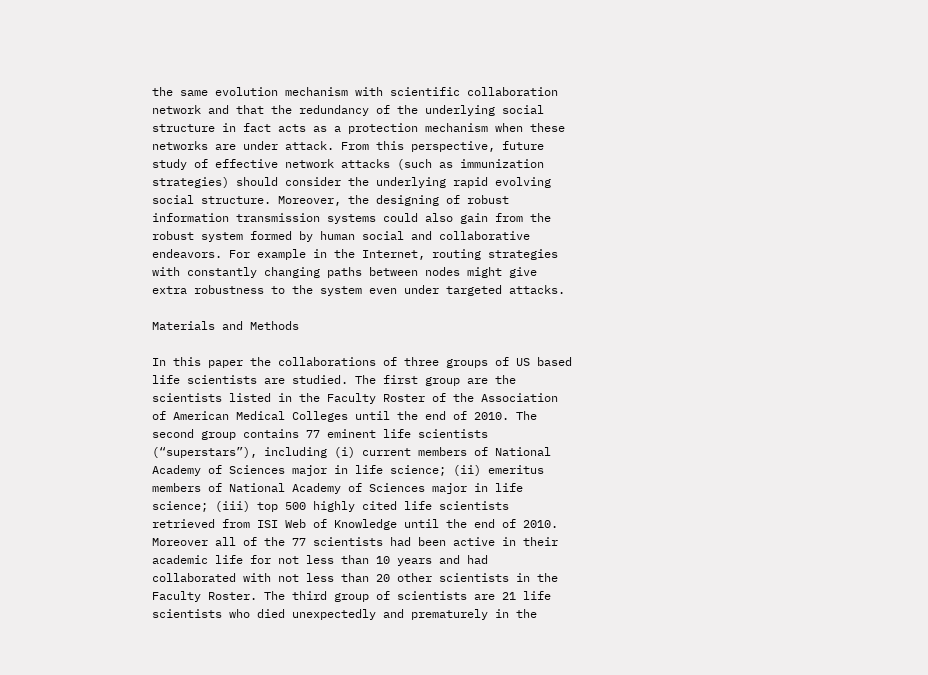the same evolution mechanism with scientific collaboration network and that the redundancy of the underlying social structure in fact acts as a protection mechanism when these networks are under attack. From this perspective, future study of effective network attacks (such as immunization strategies) should consider the underlying rapid evolving social structure. Moreover, the designing of robust information transmission systems could also gain from the robust system formed by human social and collaborative endeavors. For example in the Internet, routing strategies with constantly changing paths between nodes might give extra robustness to the system even under targeted attacks.

Materials and Methods

In this paper the collaborations of three groups of US based life scientists are studied. The first group are the scientists listed in the Faculty Roster of the Association of American Medical Colleges until the end of 2010. The second group contains 77 eminent life scientists (“superstars”), including (i) current members of National Academy of Sciences major in life science; (ii) emeritus members of National Academy of Sciences major in life science; (iii) top 500 highly cited life scientists retrieved from ISI Web of Knowledge until the end of 2010. Moreover all of the 77 scientists had been active in their academic life for not less than 10 years and had collaborated with not less than 20 other scientists in the Faculty Roster. The third group of scientists are 21 life scientists who died unexpectedly and prematurely in the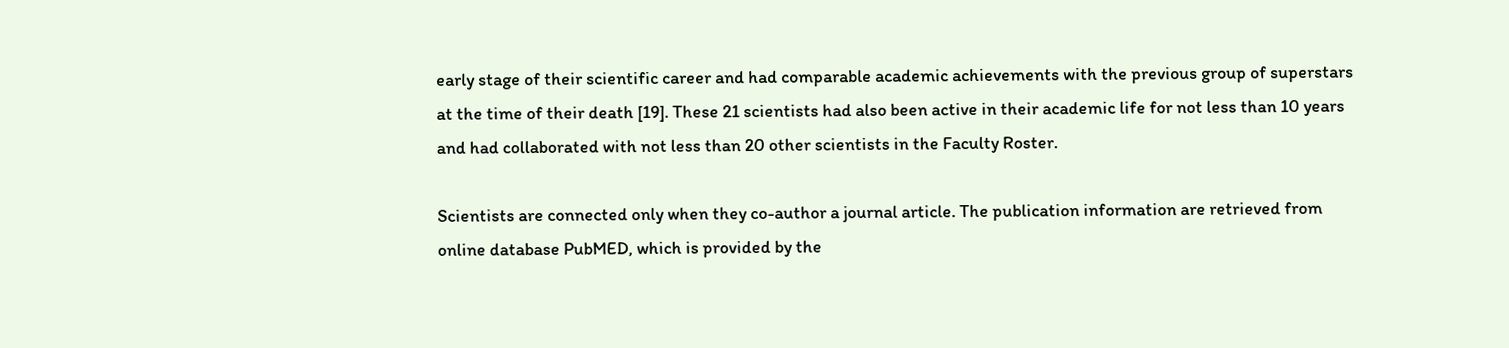early stage of their scientific career and had comparable academic achievements with the previous group of superstars at the time of their death [19]. These 21 scientists had also been active in their academic life for not less than 10 years and had collaborated with not less than 20 other scientists in the Faculty Roster.

Scientists are connected only when they co-author a journal article. The publication information are retrieved from online database PubMED, which is provided by the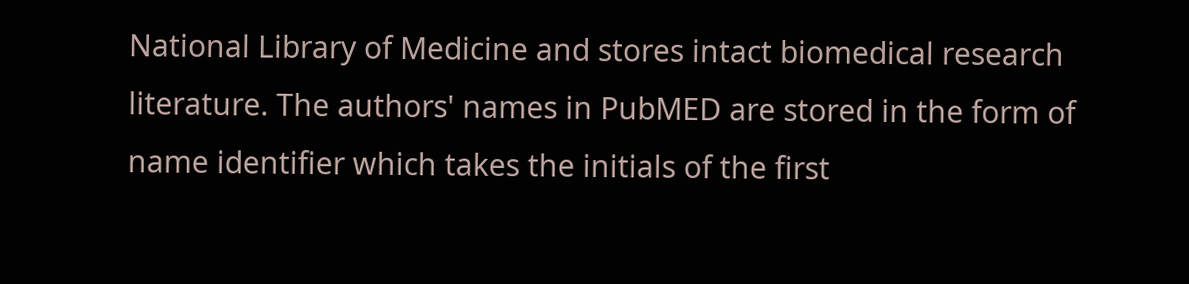National Library of Medicine and stores intact biomedical research literature. The authors' names in PubMED are stored in the form of name identifier which takes the initials of the first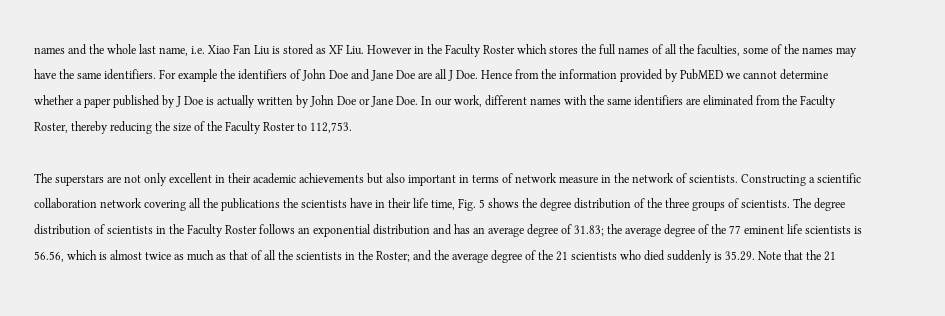names and the whole last name, i.e. Xiao Fan Liu is stored as XF Liu. However in the Faculty Roster which stores the full names of all the faculties, some of the names may have the same identifiers. For example the identifiers of John Doe and Jane Doe are all J Doe. Hence from the information provided by PubMED we cannot determine whether a paper published by J Doe is actually written by John Doe or Jane Doe. In our work, different names with the same identifiers are eliminated from the Faculty Roster, thereby reducing the size of the Faculty Roster to 112,753.

The superstars are not only excellent in their academic achievements but also important in terms of network measure in the network of scientists. Constructing a scientific collaboration network covering all the publications the scientists have in their life time, Fig. 5 shows the degree distribution of the three groups of scientists. The degree distribution of scientists in the Faculty Roster follows an exponential distribution and has an average degree of 31.83; the average degree of the 77 eminent life scientists is 56.56, which is almost twice as much as that of all the scientists in the Roster; and the average degree of the 21 scientists who died suddenly is 35.29. Note that the 21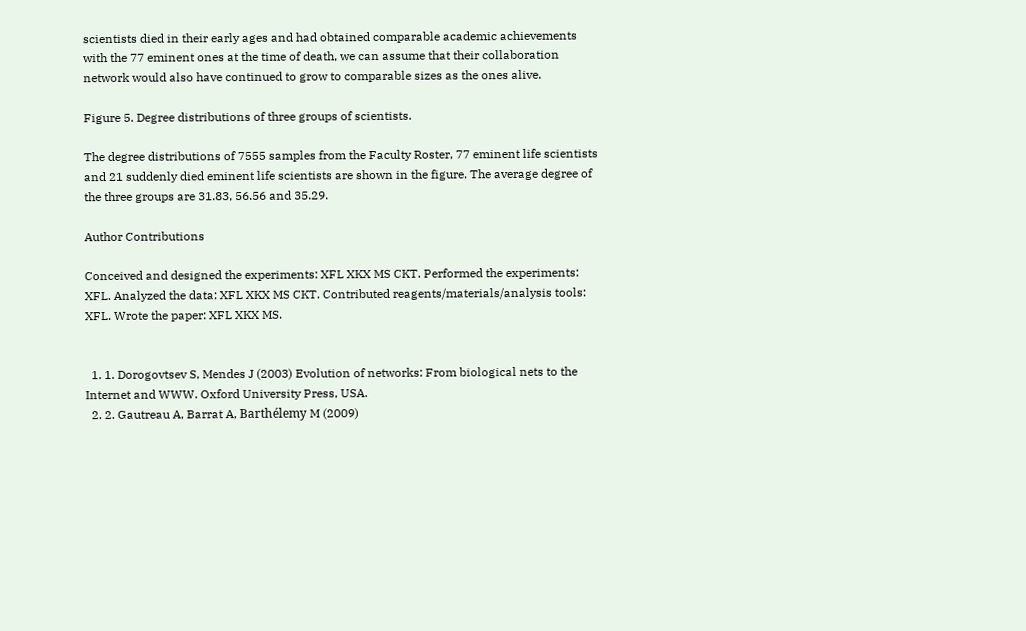scientists died in their early ages and had obtained comparable academic achievements with the 77 eminent ones at the time of death, we can assume that their collaboration network would also have continued to grow to comparable sizes as the ones alive.

Figure 5. Degree distributions of three groups of scientists.

The degree distributions of 7555 samples from the Faculty Roster, 77 eminent life scientists and 21 suddenly died eminent life scientists are shown in the figure. The average degree of the three groups are 31.83, 56.56 and 35.29.

Author Contributions

Conceived and designed the experiments: XFL XKX MS CKT. Performed the experiments: XFL. Analyzed the data: XFL XKX MS CKT. Contributed reagents/materials/analysis tools: XFL. Wrote the paper: XFL XKX MS.


  1. 1. Dorogovtsev S, Mendes J (2003) Evolution of networks: From biological nets to the Internet and WWW. Oxford University Press, USA.
  2. 2. Gautreau A, Barrat A, Barthélemy M (2009)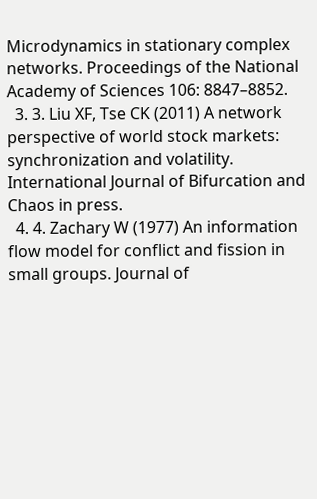Microdynamics in stationary complex networks. Proceedings of the National Academy of Sciences 106: 8847–8852.
  3. 3. Liu XF, Tse CK (2011) A network perspective of world stock markets: synchronization and volatility. International Journal of Bifurcation and Chaos in press.
  4. 4. Zachary W (1977) An information flow model for conflict and fission in small groups. Journal of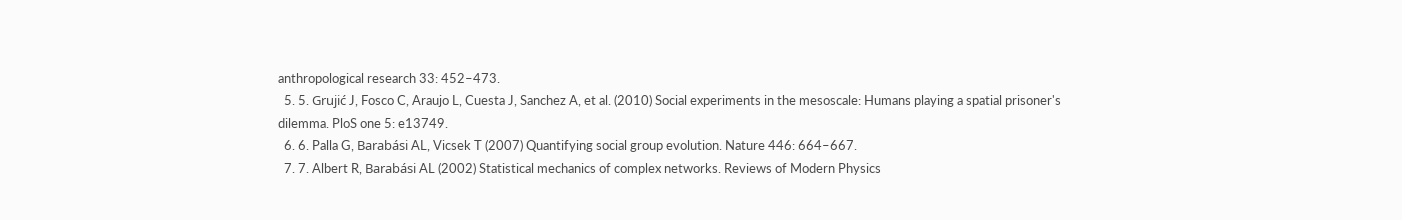anthropological research 33: 452–473.
  5. 5. Grujić J, Fosco C, Araujo L, Cuesta J, Sanchez A, et al. (2010) Social experiments in the mesoscale: Humans playing a spatial prisoner's dilemma. PloS one 5: e13749.
  6. 6. Palla G, Barabási AL, Vicsek T (2007) Quantifying social group evolution. Nature 446: 664–667.
  7. 7. Albert R, Barabási AL (2002) Statistical mechanics of complex networks. Reviews of Modern Physics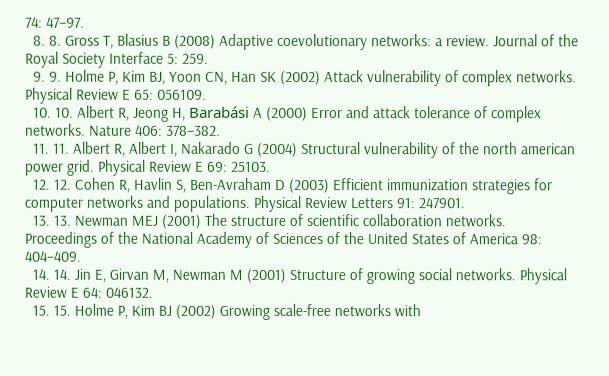74: 47–97.
  8. 8. Gross T, Blasius B (2008) Adaptive coevolutionary networks: a review. Journal of the Royal Society Interface 5: 259.
  9. 9. Holme P, Kim BJ, Yoon CN, Han SK (2002) Attack vulnerability of complex networks. Physical Review E 65: 056109.
  10. 10. Albert R, Jeong H, Barabási A (2000) Error and attack tolerance of complex networks. Nature 406: 378–382.
  11. 11. Albert R, Albert I, Nakarado G (2004) Structural vulnerability of the north american power grid. Physical Review E 69: 25103.
  12. 12. Cohen R, Havlin S, Ben-Avraham D (2003) Efficient immunization strategies for computer networks and populations. Physical Review Letters 91: 247901.
  13. 13. Newman MEJ (2001) The structure of scientific collaboration networks. Proceedings of the National Academy of Sciences of the United States of America 98: 404–409.
  14. 14. Jin E, Girvan M, Newman M (2001) Structure of growing social networks. Physical Review E 64: 046132.
  15. 15. Holme P, Kim BJ (2002) Growing scale-free networks with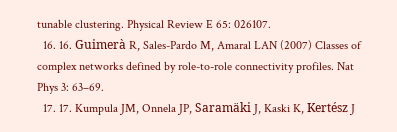tunable clustering. Physical Review E 65: 026107.
  16. 16. Guimerà R, Sales-Pardo M, Amaral LAN (2007) Classes of complex networks defined by role-to-role connectivity profiles. Nat Phys 3: 63–69.
  17. 17. Kumpula JM, Onnela JP, Saramäki J, Kaski K, Kertész J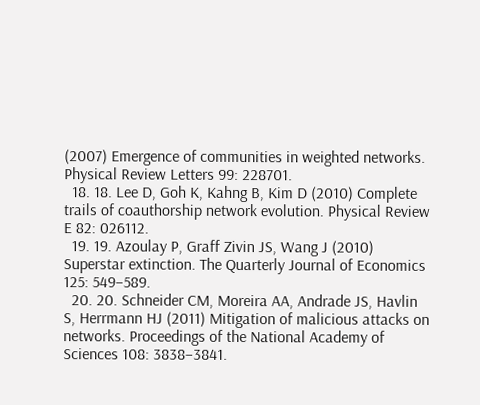(2007) Emergence of communities in weighted networks. Physical Review Letters 99: 228701.
  18. 18. Lee D, Goh K, Kahng B, Kim D (2010) Complete trails of coauthorship network evolution. Physical Review E 82: 026112.
  19. 19. Azoulay P, Graff Zivin JS, Wang J (2010) Superstar extinction. The Quarterly Journal of Economics 125: 549–589.
  20. 20. Schneider CM, Moreira AA, Andrade JS, Havlin S, Herrmann HJ (2011) Mitigation of malicious attacks on networks. Proceedings of the National Academy of Sciences 108: 3838–3841.